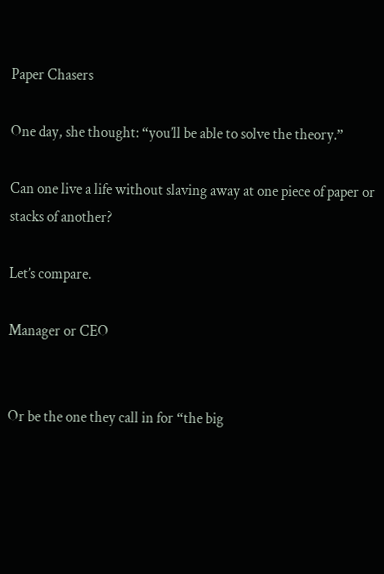Paper Chasers

One day, she thought: “you’ll be able to solve the theory.”

Can one live a life without slaving away at one piece of paper or stacks of another?

Let’s compare.

Manager or CEO


Or be the one they call in for “the big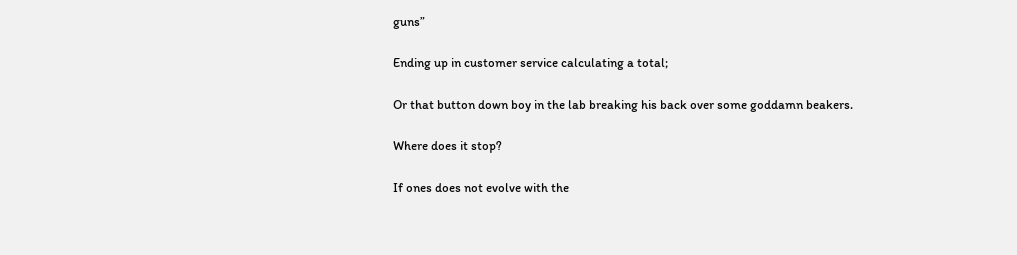guns”

Ending up in customer service calculating a total;

Or that button down boy in the lab breaking his back over some goddamn beakers.

Where does it stop?

If ones does not evolve with the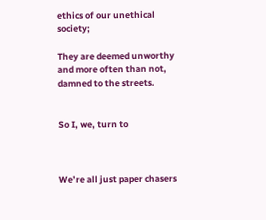ethics of our unethical society;

They are deemed unworthy and more often than not, damned to the streets.


So I, we, turn to



We’re all just paper chasers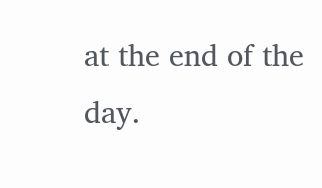at the end of the day.